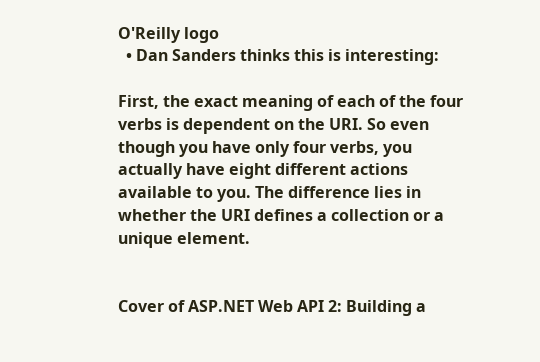O'Reilly logo
  • Dan Sanders thinks this is interesting:

First, the exact meaning of each of the four verbs is dependent on the URI. So even though you have only four verbs, you actually have eight different actions available to you. The difference lies in whether the URI defines a collection or a unique element.


Cover of ASP.NET Web API 2: Building a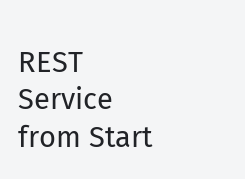REST Service from Start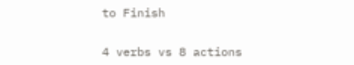to Finish


4 verbs vs 8 actions